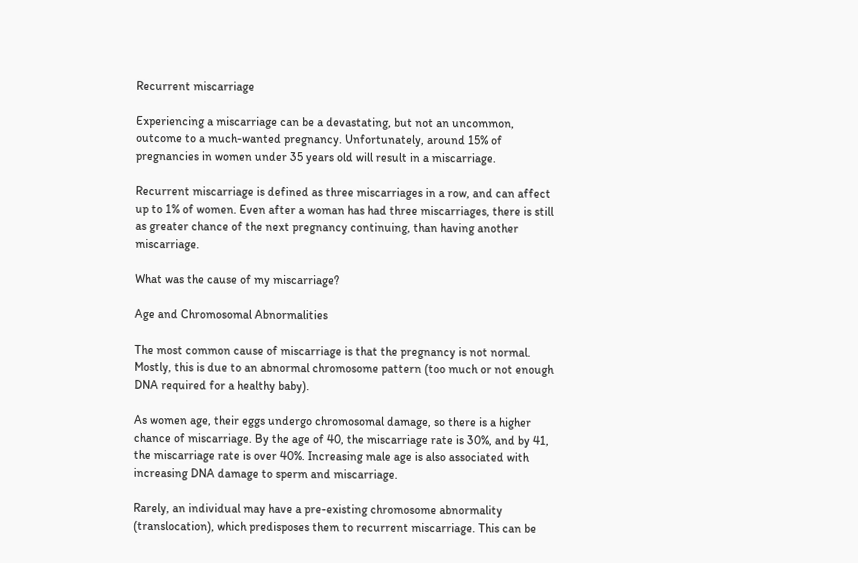Recurrent miscarriage

Experiencing a miscarriage can be a devastating, but not an uncommon, outcome to a much-wanted pregnancy. Unfortunately, around 15% of pregnancies in women under 35 years old will result in a miscarriage.

Recurrent miscarriage is defined as three miscarriages in a row, and can affect up to 1% of women. Even after a woman has had three miscarriages, there is still as greater chance of the next pregnancy continuing, than having another miscarriage.

What was the cause of my miscarriage?

Age and Chromosomal Abnormalities

The most common cause of miscarriage is that the pregnancy is not normal. Mostly, this is due to an abnormal chromosome pattern (too much or not enough DNA required for a healthy baby).

As women age, their eggs undergo chromosomal damage, so there is a higher chance of miscarriage. By the age of 40, the miscarriage rate is 30%, and by 41, the miscarriage rate is over 40%. Increasing male age is also associated with increasing DNA damage to sperm and miscarriage.

Rarely, an individual may have a pre-existing chromosome abnormality (translocation), which predisposes them to recurrent miscarriage. This can be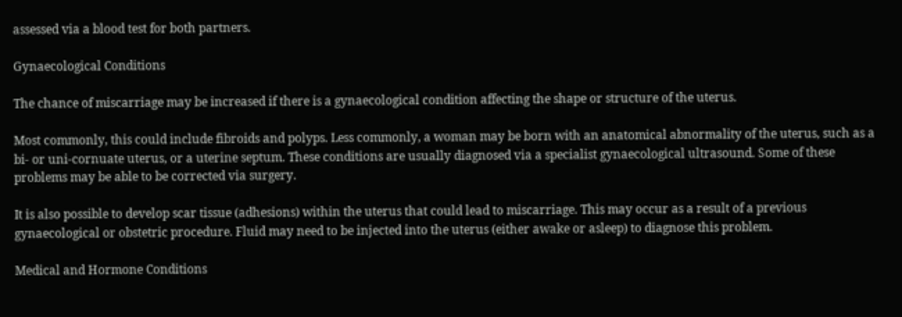assessed via a blood test for both partners.

Gynaecological Conditions

The chance of miscarriage may be increased if there is a gynaecological condition affecting the shape or structure of the uterus.

Most commonly, this could include fibroids and polyps. Less commonly, a woman may be born with an anatomical abnormality of the uterus, such as a bi- or uni-cornuate uterus, or a uterine septum. These conditions are usually diagnosed via a specialist gynaecological ultrasound. Some of these problems may be able to be corrected via surgery.

It is also possible to develop scar tissue (adhesions) within the uterus that could lead to miscarriage. This may occur as a result of a previous gynaecological or obstetric procedure. Fluid may need to be injected into the uterus (either awake or asleep) to diagnose this problem.

Medical and Hormone Conditions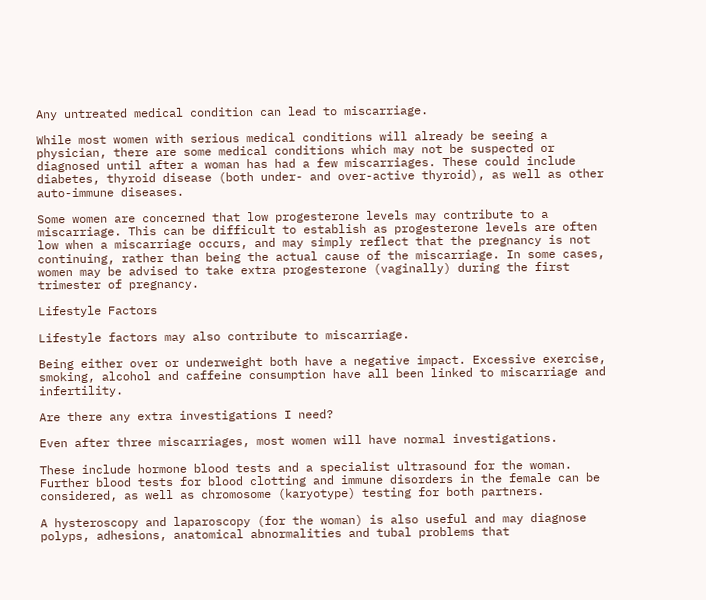Any untreated medical condition can lead to miscarriage.

While most women with serious medical conditions will already be seeing a physician, there are some medical conditions which may not be suspected or diagnosed until after a woman has had a few miscarriages. These could include diabetes, thyroid disease (both under- and over-active thyroid), as well as other auto-immune diseases.

Some women are concerned that low progesterone levels may contribute to a miscarriage. This can be difficult to establish as progesterone levels are often low when a miscarriage occurs, and may simply reflect that the pregnancy is not continuing, rather than being the actual cause of the miscarriage. In some cases, women may be advised to take extra progesterone (vaginally) during the first trimester of pregnancy.

Lifestyle Factors

Lifestyle factors may also contribute to miscarriage.

Being either over or underweight both have a negative impact. Excessive exercise, smoking, alcohol and caffeine consumption have all been linked to miscarriage and infertility.

Are there any extra investigations I need?

Even after three miscarriages, most women will have normal investigations.

These include hormone blood tests and a specialist ultrasound for the woman. Further blood tests for blood clotting and immune disorders in the female can be considered, as well as chromosome (karyotype) testing for both partners.

A hysteroscopy and laparoscopy (for the woman) is also useful and may diagnose polyps, adhesions, anatomical abnormalities and tubal problems that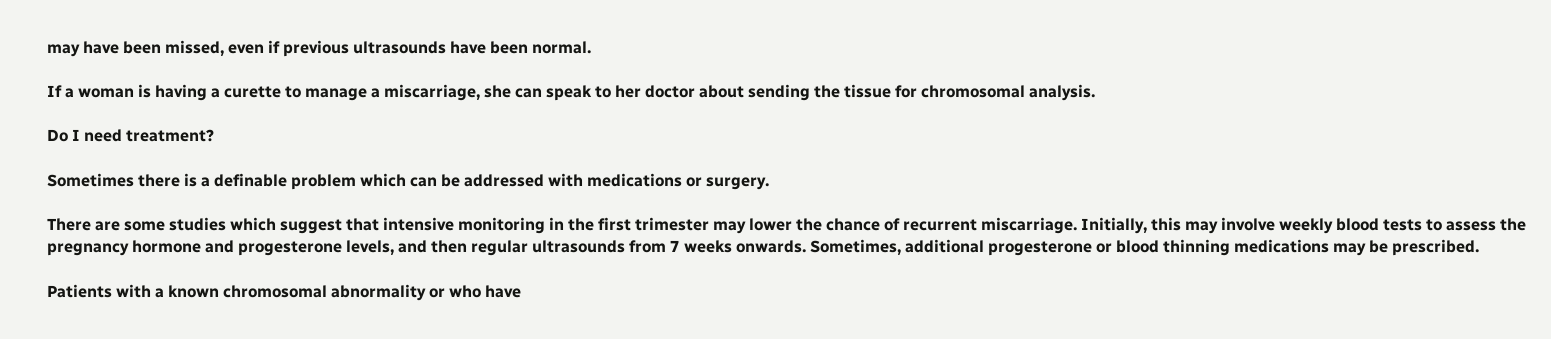may have been missed, even if previous ultrasounds have been normal.

If a woman is having a curette to manage a miscarriage, she can speak to her doctor about sending the tissue for chromosomal analysis.

Do I need treatment?

Sometimes there is a definable problem which can be addressed with medications or surgery.

There are some studies which suggest that intensive monitoring in the first trimester may lower the chance of recurrent miscarriage. Initially, this may involve weekly blood tests to assess the pregnancy hormone and progesterone levels, and then regular ultrasounds from 7 weeks onwards. Sometimes, additional progesterone or blood thinning medications may be prescribed.

Patients with a known chromosomal abnormality or who have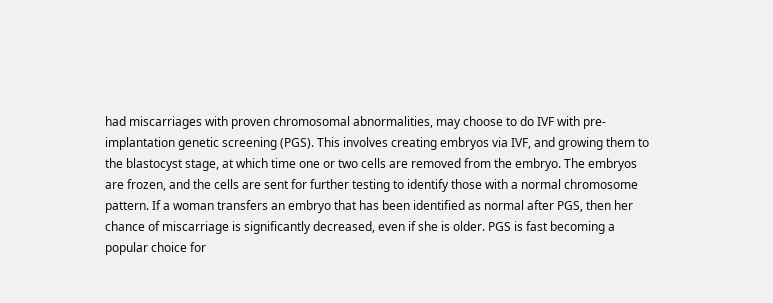had miscarriages with proven chromosomal abnormalities, may choose to do IVF with pre-implantation genetic screening (PGS). This involves creating embryos via IVF, and growing them to the blastocyst stage, at which time one or two cells are removed from the embryo. The embryos are frozen, and the cells are sent for further testing to identify those with a normal chromosome pattern. If a woman transfers an embryo that has been identified as normal after PGS, then her chance of miscarriage is significantly decreased, even if she is older. PGS is fast becoming a popular choice for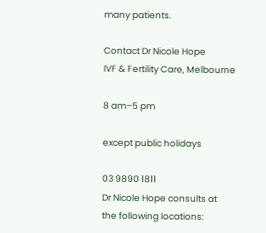many patients.

Contact Dr Nicole Hope
IVF & Fertility Care, Melbourne

8 am–5 pm

except public holidays

03 9890 1811
Dr Nicole Hope consults at
the following locations: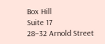Box Hill
Suite 17
28–32 Arnold Street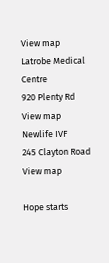View map
Latrobe Medical Centre
920 Plenty Rd
View map
Newlife IVF
245 Clayton Road
View map

Hope starts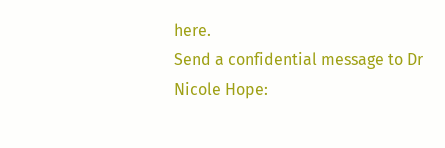here.
Send a confidential message to Dr Nicole Hope: